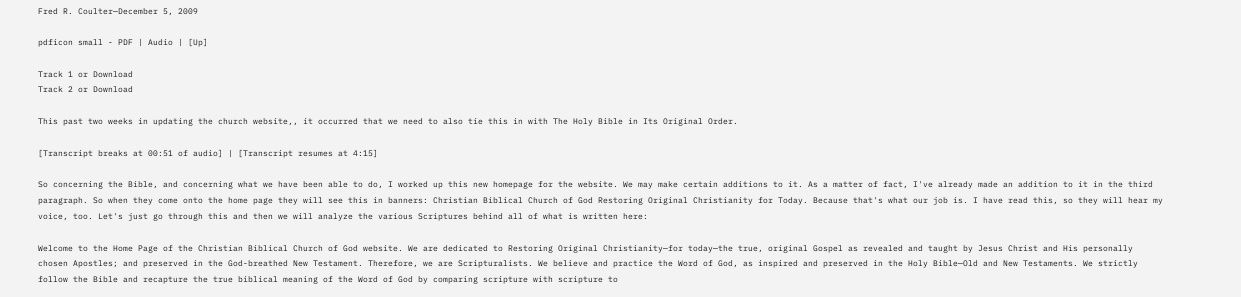Fred R. Coulter—December 5, 2009

pdficon small - PDF | Audio | [Up]

Track 1 or Download
Track 2 or Download

This past two weeks in updating the church website,, it occurred that we need to also tie this in with The Holy Bible in Its Original Order.

[Transcript breaks at 00:51 of audio] | [Transcript resumes at 4:15]

So concerning the Bible, and concerning what we have been able to do, I worked up this new homepage for the website. We may make certain additions to it. As a matter of fact, I've already made an addition to it in the third paragraph. So when they come onto the home page they will see this in banners: Christian Biblical Church of God Restoring Original Christianity for Today. Because that's what our job is. I have read this, so they will hear my voice, too. Let's just go through this and then we will analyze the various Scriptures behind all of what is written here:

Welcome to the Home Page of the Christian Biblical Church of God website. We are dedicated to Restoring Original Christianity—for today—the true, original Gospel as revealed and taught by Jesus Christ and His personally chosen Apostles; and preserved in the God-breathed New Testament. Therefore, we are Scripturalists. We believe and practice the Word of God, as inspired and preserved in the Holy Bible—Old and New Testaments. We strictly follow the Bible and recapture the true biblical meaning of the Word of God by comparing scripture with scripture to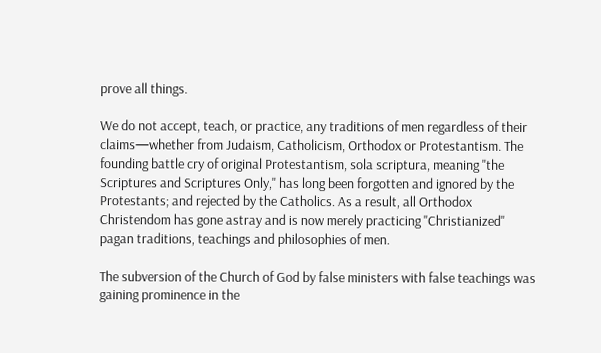prove all things.

We do not accept, teach, or practice, any traditions of men regardless of their claims—whether from Judaism, Catholicism, Orthodox or Protestantism. The founding battle cry of original Protestantism, sola scriptura, meaning "the Scriptures and Scriptures Only," has long been forgotten and ignored by the Protestants; and rejected by the Catholics. As a result, all Orthodox Christendom has gone astray and is now merely practicing "Christianized" pagan traditions, teachings and philosophies of men.

The subversion of the Church of God by false ministers with false teachings was gaining prominence in the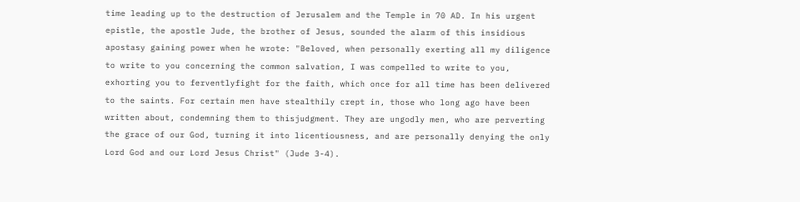time leading up to the destruction of Jerusalem and the Temple in 70 AD. In his urgent epistle, the apostle Jude, the brother of Jesus, sounded the alarm of this insidious apostasy gaining power when he wrote: "Beloved, when personally exerting all my diligence to write to you concerning the common salvation, I was compelled to write to you, exhorting you to ferventlyfight for the faith, which once for all time has been delivered to the saints. For certain men have stealthily crept in, those who long ago have been written about, condemning them to thisjudgment. They are ungodly men, who are perverting the grace of our God, turning it into licentiousness, and are personally denying the only Lord God and our Lord Jesus Christ" (Jude 3-4).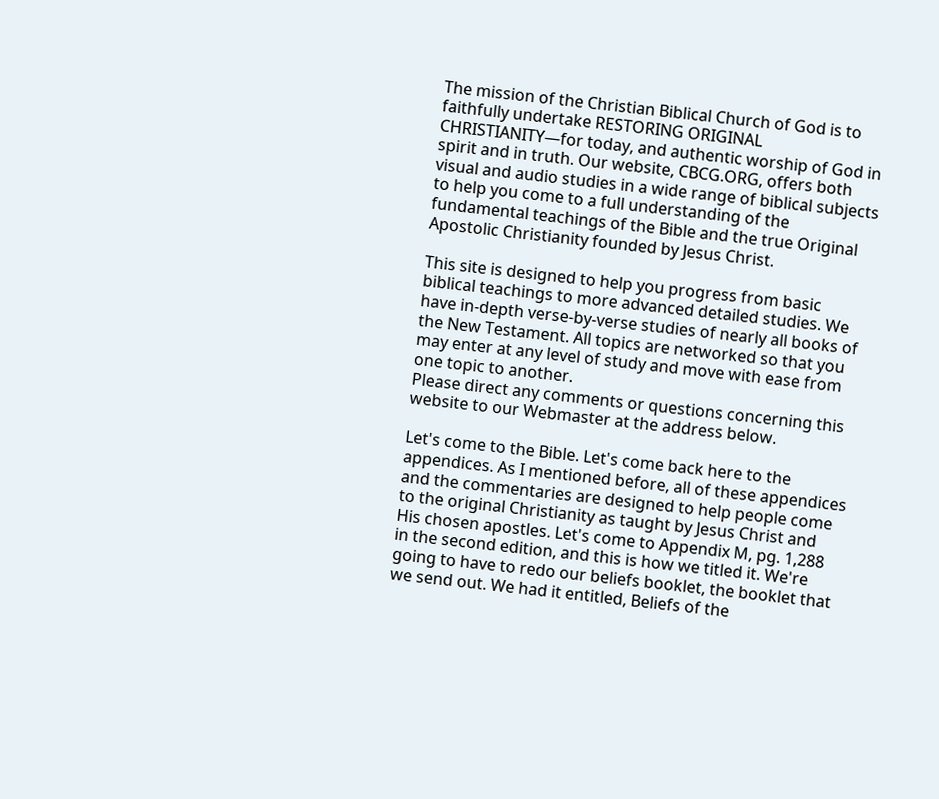The mission of the Christian Biblical Church of God is to faithfully undertake RESTORING ORIGINAL CHRISTIANITY—for today, and authentic worship of God in spirit and in truth. Our website, CBCG.ORG, offers both visual and audio studies in a wide range of biblical subjects to help you come to a full understanding of the fundamental teachings of the Bible and the true Original Apostolic Christianity founded by Jesus Christ.

This site is designed to help you progress from basic biblical teachings to more advanced detailed studies. We have in-depth verse-by-verse studies of nearly all books of the New Testament. All topics are networked so that you may enter at any level of study and move with ease from one topic to another.
Please direct any comments or questions concerning this website to our Webmaster at the address below.

Let's come to the Bible. Let's come back here to the appendices. As I mentioned before, all of these appendices and the commentaries are designed to help people come to the original Christianity as taught by Jesus Christ and His chosen apostles. Let's come to Appendix M, pg. 1,288 in the second edition, and this is how we titled it. We're going to have to redo our beliefs booklet, the booklet that we send out. We had it entitled, Beliefs of the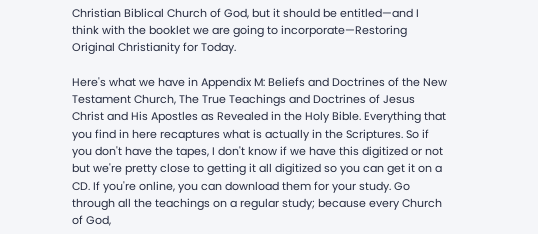Christian Biblical Church of God, but it should be entitled—and I think with the booklet we are going to incorporate—Restoring Original Christianity for Today.

Here's what we have in Appendix M: Beliefs and Doctrines of the New Testament Church, The True Teachings and Doctrines of Jesus Christ and His Apostles as Revealed in the Holy Bible. Everything that you find in here recaptures what is actually in the Scriptures. So if you don't have the tapes, I don't know if we have this digitized or not but we're pretty close to getting it all digitized so you can get it on a CD. If you're online, you can download them for your study. Go through all the teachings on a regular study; because every Church of God,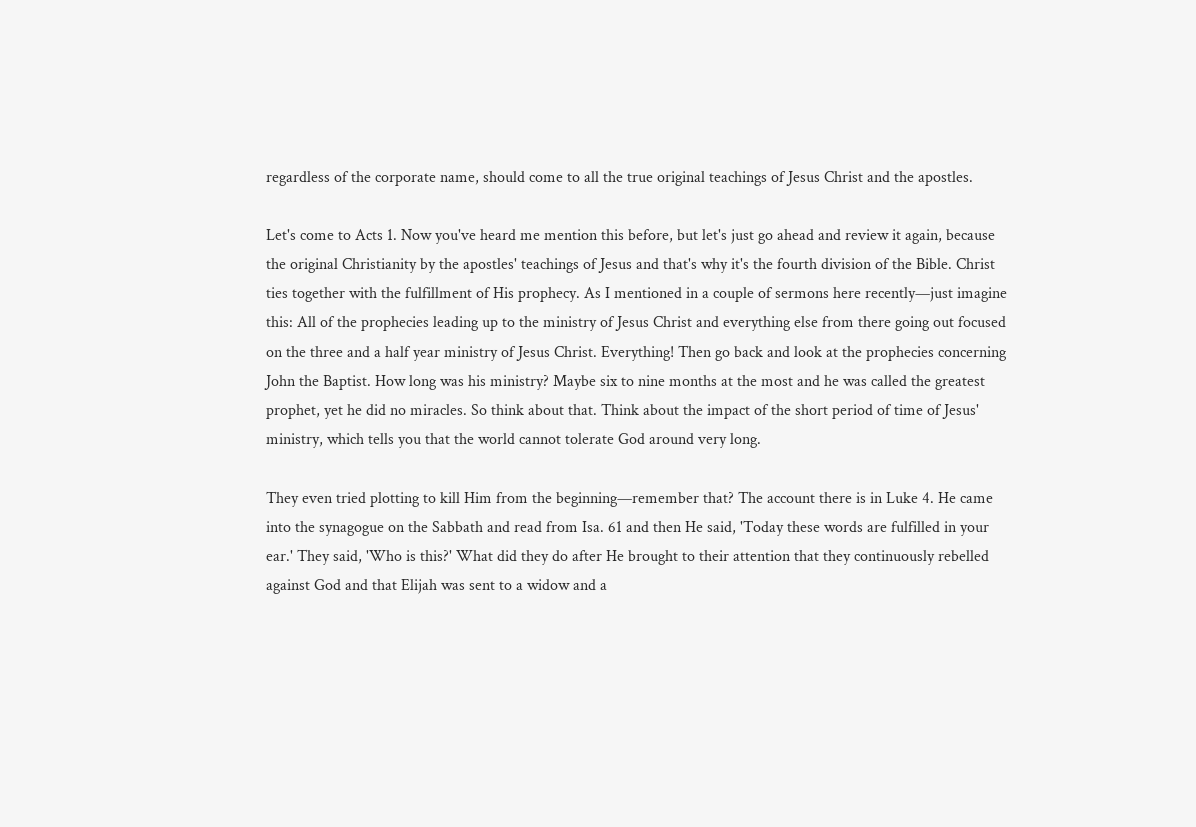regardless of the corporate name, should come to all the true original teachings of Jesus Christ and the apostles.

Let's come to Acts 1. Now you've heard me mention this before, but let's just go ahead and review it again, because the original Christianity by the apostles' teachings of Jesus and that's why it's the fourth division of the Bible. Christ ties together with the fulfillment of His prophecy. As I mentioned in a couple of sermons here recently—just imagine this: All of the prophecies leading up to the ministry of Jesus Christ and everything else from there going out focused on the three and a half year ministry of Jesus Christ. Everything! Then go back and look at the prophecies concerning John the Baptist. How long was his ministry? Maybe six to nine months at the most and he was called the greatest prophet, yet he did no miracles. So think about that. Think about the impact of the short period of time of Jesus' ministry, which tells you that the world cannot tolerate God around very long.

They even tried plotting to kill Him from the beginning—remember that? The account there is in Luke 4. He came into the synagogue on the Sabbath and read from Isa. 61 and then He said, 'Today these words are fulfilled in your ear.' They said, 'Who is this?' What did they do after He brought to their attention that they continuously rebelled against God and that Elijah was sent to a widow and a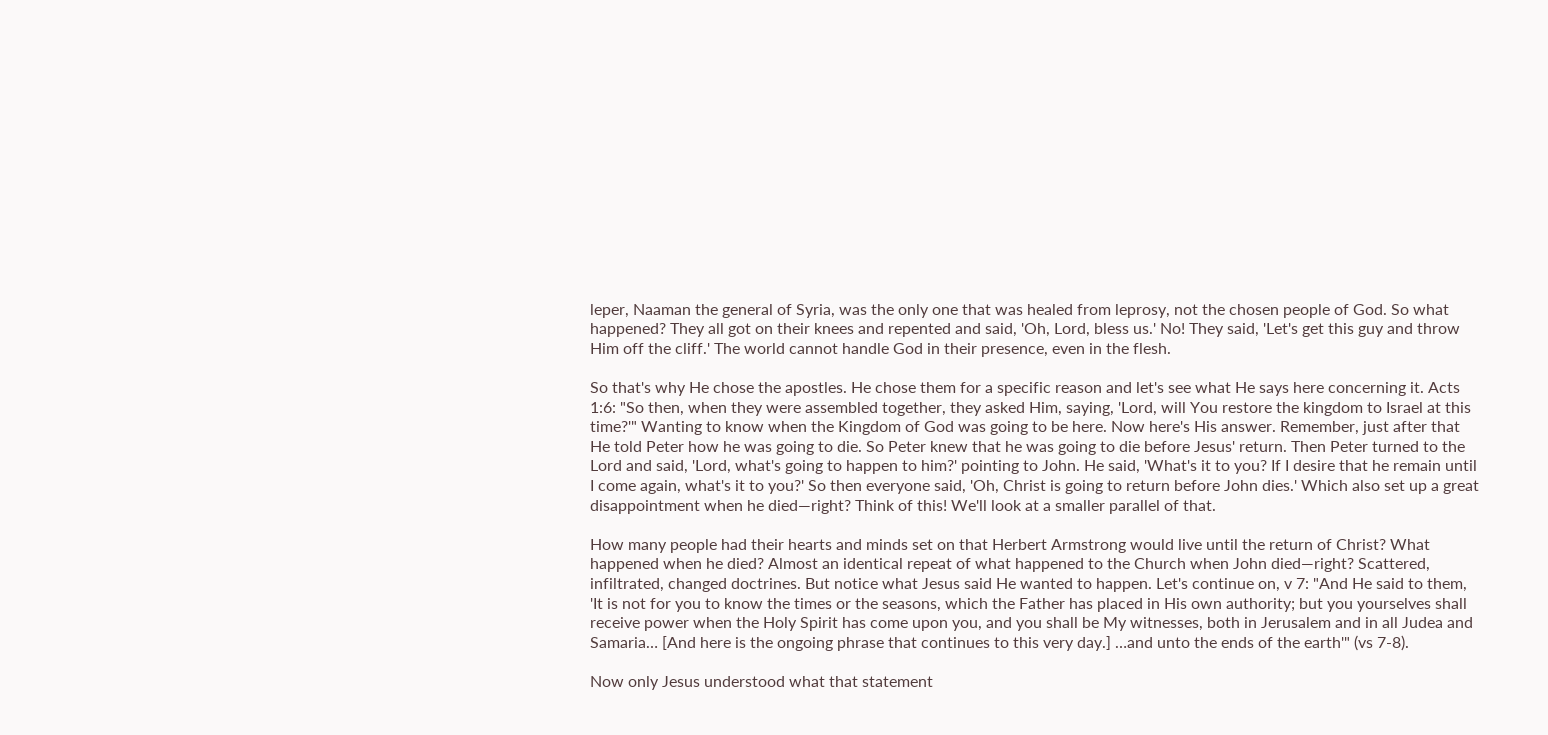leper, Naaman the general of Syria, was the only one that was healed from leprosy, not the chosen people of God. So what happened? They all got on their knees and repented and said, 'Oh, Lord, bless us.' No! They said, 'Let's get this guy and throw Him off the cliff.' The world cannot handle God in their presence, even in the flesh.

So that's why He chose the apostles. He chose them for a specific reason and let's see what He says here concerning it. Acts 1:6: "So then, when they were assembled together, they asked Him, saying, 'Lord, will You restore the kingdom to Israel at this time?'" Wanting to know when the Kingdom of God was going to be here. Now here's His answer. Remember, just after that He told Peter how he was going to die. So Peter knew that he was going to die before Jesus' return. Then Peter turned to the Lord and said, 'Lord, what's going to happen to him?' pointing to John. He said, 'What's it to you? If I desire that he remain until I come again, what's it to you?' So then everyone said, 'Oh, Christ is going to return before John dies.' Which also set up a great disappointment when he died—right? Think of this! We'll look at a smaller parallel of that.

How many people had their hearts and minds set on that Herbert Armstrong would live until the return of Christ? What happened when he died? Almost an identical repeat of what happened to the Church when John died—right? Scattered, infiltrated, changed doctrines. But notice what Jesus said He wanted to happen. Let's continue on, v 7: "And He said to them, 'It is not for you to know the times or the seasons, which the Father has placed in His own authority; but you yourselves shall receive power when the Holy Spirit has come upon you, and you shall be My witnesses, both in Jerusalem and in all Judea and Samaria… [And here is the ongoing phrase that continues to this very day.] …and unto the ends of the earth'" (vs 7-8).

Now only Jesus understood what that statement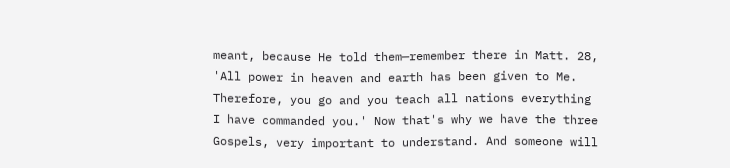meant, because He told them—remember there in Matt. 28, 'All power in heaven and earth has been given to Me. Therefore, you go and you teach all nations everything I have commanded you.' Now that's why we have the three Gospels, very important to understand. And someone will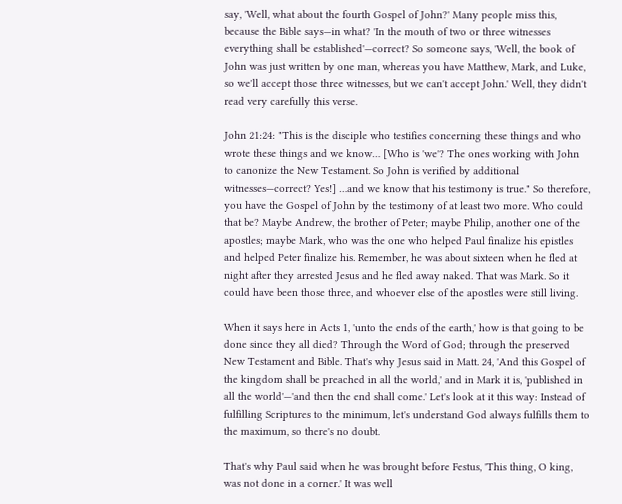say, 'Well, what about the fourth Gospel of John?' Many people miss this, because the Bible says—in what? 'In the mouth of two or three witnesses everything shall be established'—correct? So someone says, 'Well, the book of John was just written by one man, whereas you have Matthew, Mark, and Luke, so we'll accept those three witnesses, but we can't accept John.' Well, they didn't read very carefully this verse.

John 21:24: "This is the disciple who testifies concerning these things and who wrote these things and we know… [Who is 'we'? The ones working with John to canonize the New Testament. So John is verified by additional witnesses—correct? Yes!] …and we know that his testimony is true." So therefore, you have the Gospel of John by the testimony of at least two more. Who could that be? Maybe Andrew, the brother of Peter; maybe Philip, another one of the apostles; maybe Mark, who was the one who helped Paul finalize his epistles and helped Peter finalize his. Remember, he was about sixteen when he fled at night after they arrested Jesus and he fled away naked. That was Mark. So it could have been those three, and whoever else of the apostles were still living.

When it says here in Acts 1, 'unto the ends of the earth,' how is that going to be done since they all died? Through the Word of God; through the preserved New Testament and Bible. That's why Jesus said in Matt. 24, 'And this Gospel of the kingdom shall be preached in all the world,' and in Mark it is, 'published in all the world'—'and then the end shall come.' Let's look at it this way: Instead of fulfilling Scriptures to the minimum, let's understand God always fulfills them to the maximum, so there's no doubt.

That's why Paul said when he was brought before Festus, 'This thing, O king, was not done in a corner.' It was well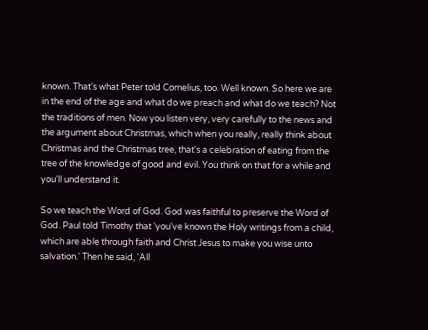known. That's what Peter told Cornelius, too. Well known. So here we are in the end of the age and what do we preach and what do we teach? Not the traditions of men. Now you listen very, very carefully to the news and the argument about Christmas, which when you really, really think about Christmas and the Christmas tree, that's a celebration of eating from the tree of the knowledge of good and evil. You think on that for a while and you'll understand it.

So we teach the Word of God. God was faithful to preserve the Word of God. Paul told Timothy that 'you've known the Holy writings from a child, which are able through faith and Christ Jesus to make you wise unto salvation.' Then he said, 'All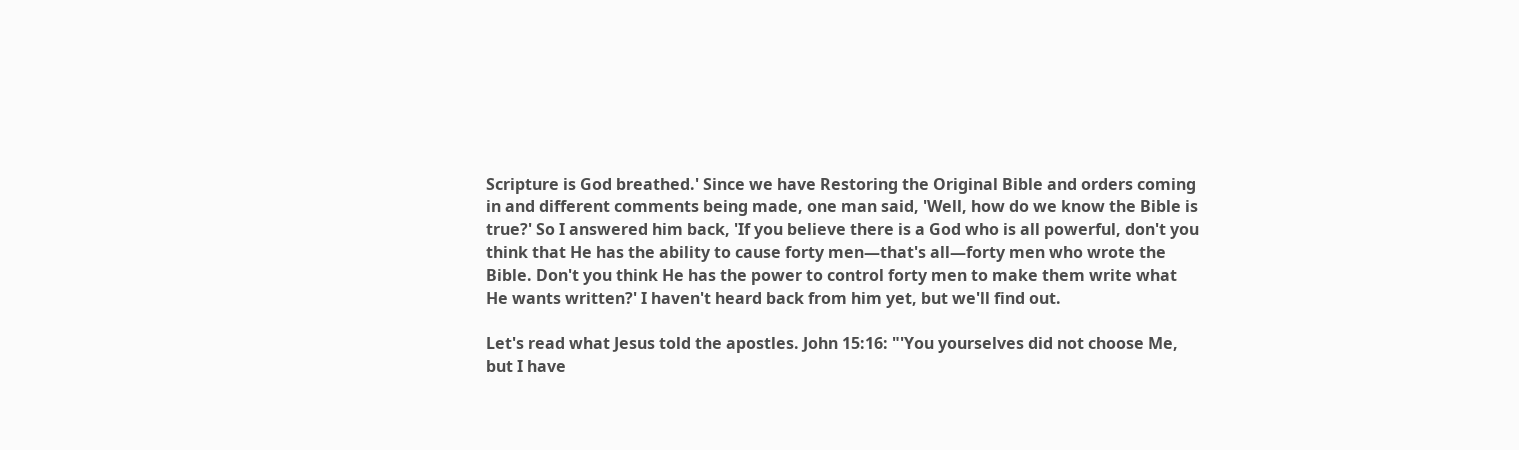Scripture is God breathed.' Since we have Restoring the Original Bible and orders coming in and different comments being made, one man said, 'Well, how do we know the Bible is true?' So I answered him back, 'If you believe there is a God who is all powerful, don't you think that He has the ability to cause forty men—that's all—forty men who wrote the Bible. Don't you think He has the power to control forty men to make them write what He wants written?' I haven't heard back from him yet, but we'll find out.

Let's read what Jesus told the apostles. John 15:16: "'You yourselves did not choose Me, but I have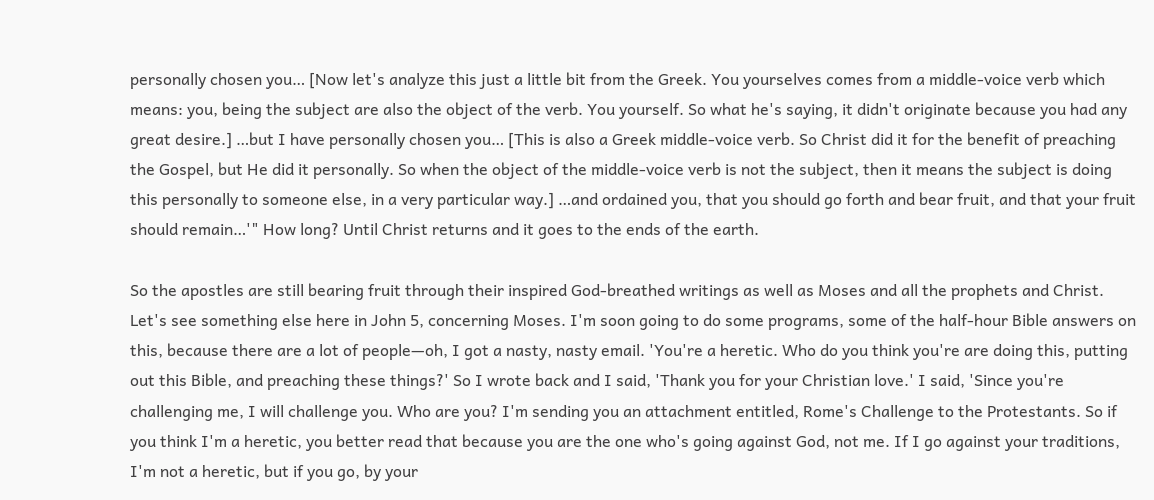personally chosen you… [Now let's analyze this just a little bit from the Greek. You yourselves comes from a middle-voice verb which means: you, being the subject are also the object of the verb. You yourself. So what he's saying, it didn't originate because you had any great desire.] …but I have personally chosen you… [This is also a Greek middle-voice verb. So Christ did it for the benefit of preaching the Gospel, but He did it personally. So when the object of the middle-voice verb is not the subject, then it means the subject is doing this personally to someone else, in a very particular way.] …and ordained you, that you should go forth and bear fruit, and that your fruit should remain…'" How long? Until Christ returns and it goes to the ends of the earth.

So the apostles are still bearing fruit through their inspired God-breathed writings as well as Moses and all the prophets and Christ. Let's see something else here in John 5, concerning Moses. I'm soon going to do some programs, some of the half-hour Bible answers on this, because there are a lot of people—oh, I got a nasty, nasty email. 'You're a heretic. Who do you think you're are doing this, putting out this Bible, and preaching these things?' So I wrote back and I said, 'Thank you for your Christian love.' I said, 'Since you're challenging me, I will challenge you. Who are you? I'm sending you an attachment entitled, Rome's Challenge to the Protestants. So if you think I'm a heretic, you better read that because you are the one who's going against God, not me. If I go against your traditions, I'm not a heretic, but if you go, by your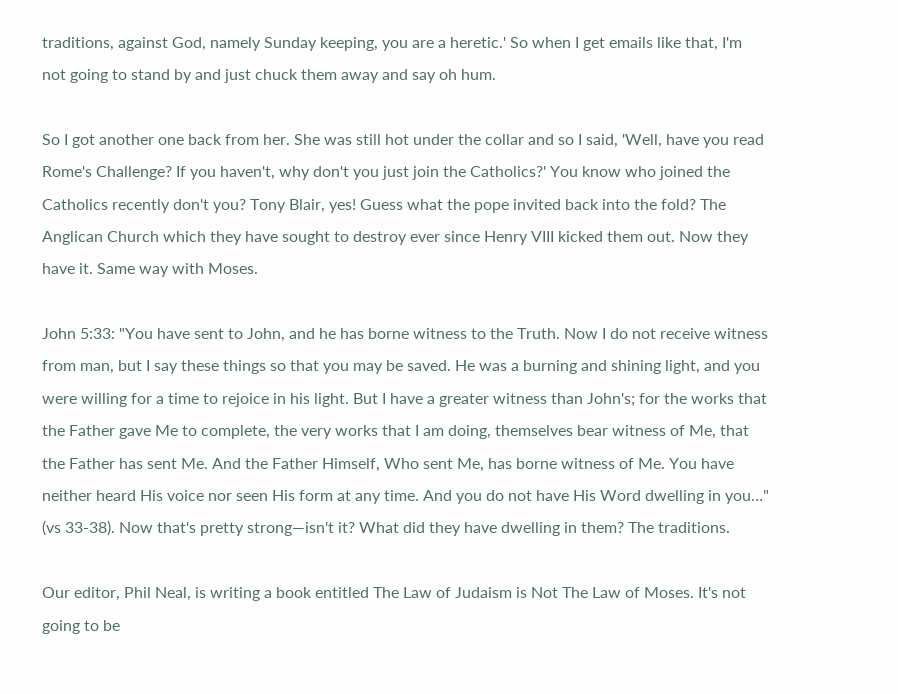traditions, against God, namely Sunday keeping, you are a heretic.' So when I get emails like that, I'm not going to stand by and just chuck them away and say oh hum.

So I got another one back from her. She was still hot under the collar and so I said, 'Well, have you read Rome's Challenge? If you haven't, why don't you just join the Catholics?' You know who joined the Catholics recently don't you? Tony Blair, yes! Guess what the pope invited back into the fold? The Anglican Church which they have sought to destroy ever since Henry VIII kicked them out. Now they have it. Same way with Moses.

John 5:33: "You have sent to John, and he has borne witness to the Truth. Now I do not receive witness from man, but I say these things so that you may be saved. He was a burning and shining light, and you were willing for a time to rejoice in his light. But I have a greater witness than John's; for the works that the Father gave Me to complete, the very works that I am doing, themselves bear witness of Me, that the Father has sent Me. And the Father Himself, Who sent Me, has borne witness of Me. You have neither heard His voice nor seen His form at any time. And you do not have His Word dwelling in you…" (vs 33-38). Now that's pretty strong—isn't it? What did they have dwelling in them? The traditions.

Our editor, Phil Neal, is writing a book entitled The Law of Judaism is Not The Law of Moses. It's not going to be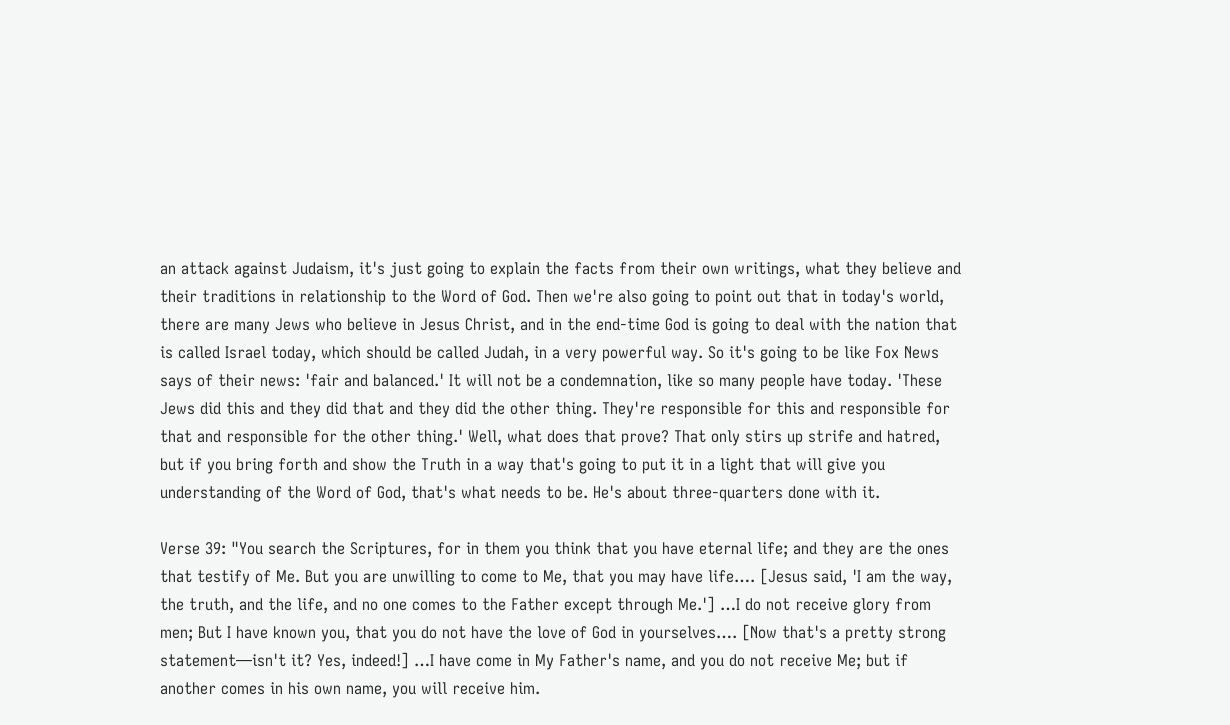an attack against Judaism, it's just going to explain the facts from their own writings, what they believe and their traditions in relationship to the Word of God. Then we're also going to point out that in today's world, there are many Jews who believe in Jesus Christ, and in the end-time God is going to deal with the nation that is called Israel today, which should be called Judah, in a very powerful way. So it's going to be like Fox News says of their news: 'fair and balanced.' It will not be a condemnation, like so many people have today. 'These Jews did this and they did that and they did the other thing. They're responsible for this and responsible for that and responsible for the other thing.' Well, what does that prove? That only stirs up strife and hatred, but if you bring forth and show the Truth in a way that's going to put it in a light that will give you understanding of the Word of God, that's what needs to be. He's about three-quarters done with it.

Verse 39: "You search the Scriptures, for in them you think that you have eternal life; and they are the ones that testify of Me. But you are unwilling to come to Me, that you may have life…. [Jesus said, 'I am the way, the truth, and the life, and no one comes to the Father except through Me.'] …I do not receive glory from men; But I have known you, that you do not have the love of God in yourselves…. [Now that's a pretty strong statement—isn't it? Yes, indeed!] …I have come in My Father's name, and you do not receive Me; but if another comes in his own name, you will receive him.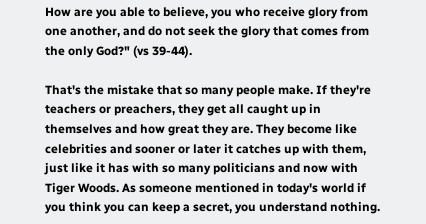How are you able to believe, you who receive glory from one another, and do not seek the glory that comes from the only God?" (vs 39-44).

That's the mistake that so many people make. If they're teachers or preachers, they get all caught up in themselves and how great they are. They become like celebrities and sooner or later it catches up with them, just like it has with so many politicians and now with Tiger Woods. As someone mentioned in today's world if you think you can keep a secret, you understand nothing.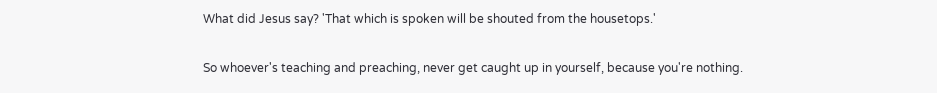What did Jesus say? 'That which is spoken will be shouted from the housetops.'

So whoever's teaching and preaching, never get caught up in yourself, because you're nothing.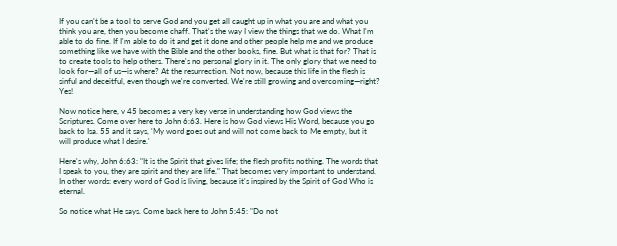If you can't be a tool to serve God and you get all caught up in what you are and what you think you are, then you become chaff. That's the way I view the things that we do. What I'm able to do fine. If I'm able to do it and get it done and other people help me and we produce something like we have with the Bible and the other books, fine. But what is that for? That is to create tools to help others. There's no personal glory in it. The only glory that we need to look for—all of us—is where? At the resurrection. Not now, because this life in the flesh is sinful and deceitful, even though we're converted. We're still growing and overcoming—right? Yes!

Now notice here, v 45 becomes a very key verse in understanding how God views the Scriptures. Come over here to John 6:63. Here is how God views His Word, because you go back to Isa. 55 and it says, 'My word goes out and will not come back to Me empty, but it will produce what I desire.'

Here's why, John 6:63: "It is the Spirit that gives life; the flesh profits nothing. The words that I speak to you, they are spirit and they are life." That becomes very important to understand. In other words: every word of God is living, because it's inspired by the Spirit of God Who is eternal.

So notice what He says. Come back here to John 5:45: "Do not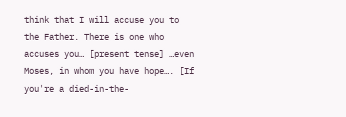think that I will accuse you to the Father. There is one who accuses you… [present tense] …even Moses, in whom you have hope…. [If you're a died-in-the-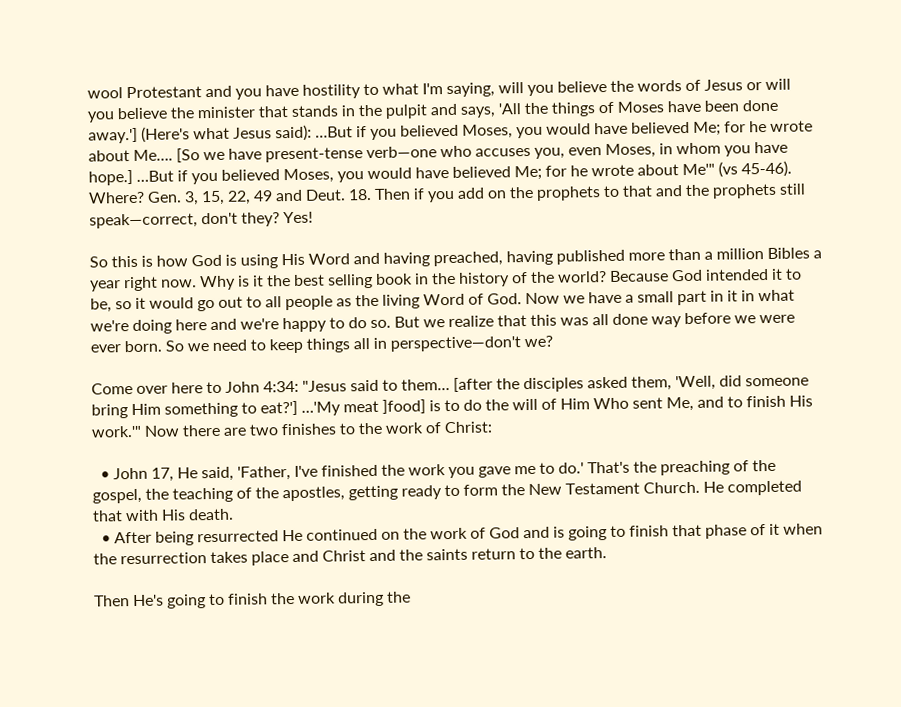wool Protestant and you have hostility to what I'm saying, will you believe the words of Jesus or will you believe the minister that stands in the pulpit and says, 'All the things of Moses have been done away.'] (Here's what Jesus said): …But if you believed Moses, you would have believed Me; for he wrote about Me…. [So we have present-tense verb—one who accuses you, even Moses, in whom you have hope.] …But if you believed Moses, you would have believed Me; for he wrote about Me'" (vs 45-46). Where? Gen. 3, 15, 22, 49 and Deut. 18. Then if you add on the prophets to that and the prophets still speak—correct, don't they? Yes!

So this is how God is using His Word and having preached, having published more than a million Bibles a year right now. Why is it the best selling book in the history of the world? Because God intended it to be, so it would go out to all people as the living Word of God. Now we have a small part in it in what we're doing here and we're happy to do so. But we realize that this was all done way before we were ever born. So we need to keep things all in perspective—don't we?

Come over here to John 4:34: "Jesus said to them… [after the disciples asked them, 'Well, did someone bring Him something to eat?'] …'My meat ]food] is to do the will of Him Who sent Me, and to finish His work.'" Now there are two finishes to the work of Christ:

  • John 17, He said, 'Father, I've finished the work you gave me to do.' That's the preaching of the gospel, the teaching of the apostles, getting ready to form the New Testament Church. He completed that with His death.
  • After being resurrected He continued on the work of God and is going to finish that phase of it when the resurrection takes place and Christ and the saints return to the earth.

Then He's going to finish the work during the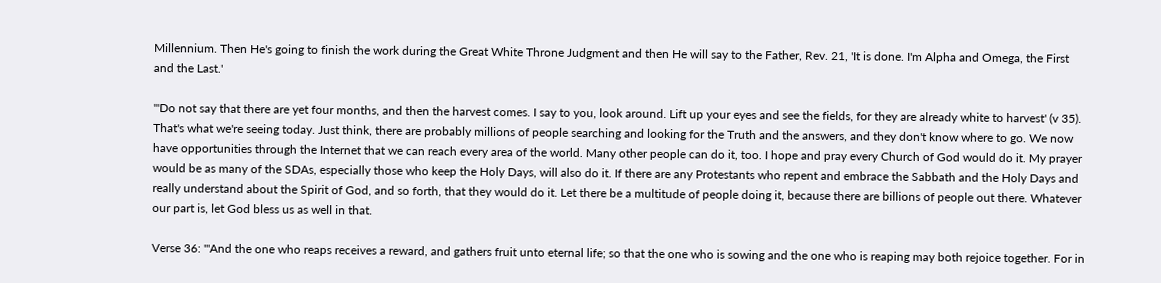Millennium. Then He's going to finish the work during the Great White Throne Judgment and then He will say to the Father, Rev. 21, 'It is done. I'm Alpha and Omega, the First and the Last.'

"'Do not say that there are yet four months, and then the harvest comes. I say to you, look around. Lift up your eyes and see the fields, for they are already white to harvest' (v 35). That's what we're seeing today. Just think, there are probably millions of people searching and looking for the Truth and the answers, and they don't know where to go. We now have opportunities through the Internet that we can reach every area of the world. Many other people can do it, too. I hope and pray every Church of God would do it. My prayer would be as many of the SDAs, especially those who keep the Holy Days, will also do it. If there are any Protestants who repent and embrace the Sabbath and the Holy Days and really understand about the Spirit of God, and so forth, that they would do it. Let there be a multitude of people doing it, because there are billions of people out there. Whatever our part is, let God bless us as well in that.

Verse 36: "'And the one who reaps receives a reward, and gathers fruit unto eternal life; so that the one who is sowing and the one who is reaping may both rejoice together. For in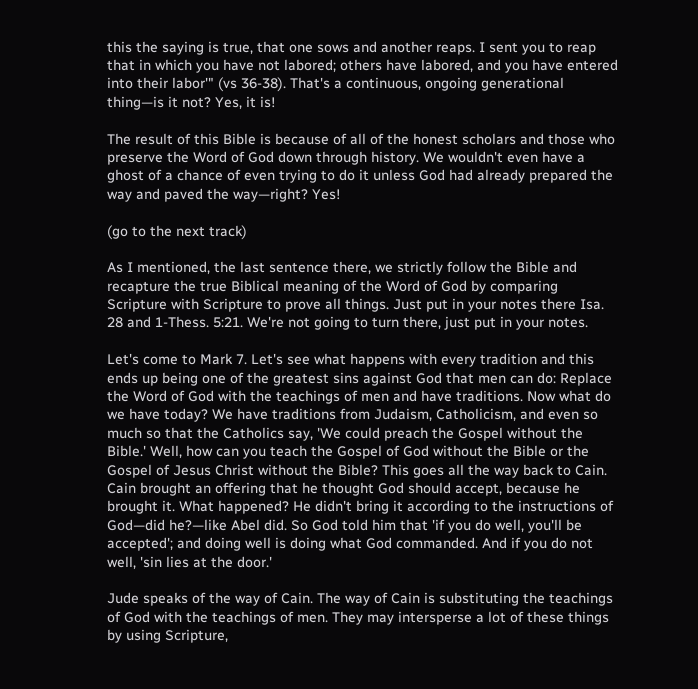this the saying is true, that one sows and another reaps. I sent you to reap that in which you have not labored; others have labored, and you have entered into their labor'" (vs 36-38). That's a continuous, ongoing generational thing—is it not? Yes, it is!

The result of this Bible is because of all of the honest scholars and those who preserve the Word of God down through history. We wouldn't even have a ghost of a chance of even trying to do it unless God had already prepared the way and paved the way—right? Yes!

(go to the next track)

As I mentioned, the last sentence there, we strictly follow the Bible and recapture the true Biblical meaning of the Word of God by comparing Scripture with Scripture to prove all things. Just put in your notes there Isa. 28 and 1-Thess. 5:21. We're not going to turn there, just put in your notes.

Let's come to Mark 7. Let's see what happens with every tradition and this ends up being one of the greatest sins against God that men can do: Replace the Word of God with the teachings of men and have traditions. Now what do we have today? We have traditions from Judaism, Catholicism, and even so much so that the Catholics say, 'We could preach the Gospel without the Bible.' Well, how can you teach the Gospel of God without the Bible or the Gospel of Jesus Christ without the Bible? This goes all the way back to Cain. Cain brought an offering that he thought God should accept, because he brought it. What happened? He didn't bring it according to the instructions of God—did he?—like Abel did. So God told him that 'if you do well, you'll be accepted'; and doing well is doing what God commanded. And if you do not well, 'sin lies at the door.'

Jude speaks of the way of Cain. The way of Cain is substituting the teachings of God with the teachings of men. They may intersperse a lot of these things by using Scripture,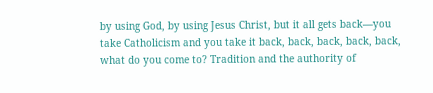by using God, by using Jesus Christ, but it all gets back—you take Catholicism and you take it back, back, back, back, back, what do you come to? Tradition and the authority of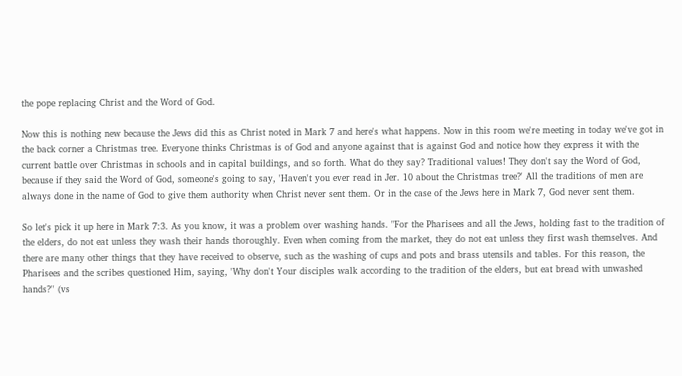the pope replacing Christ and the Word of God.

Now this is nothing new because the Jews did this as Christ noted in Mark 7 and here's what happens. Now in this room we're meeting in today we've got in the back corner a Christmas tree. Everyone thinks Christmas is of God and anyone against that is against God and notice how they express it with the current battle over Christmas in schools and in capital buildings, and so forth. What do they say? Traditional values! They don't say the Word of God, because if they said the Word of God, someone's going to say, 'Haven't you ever read in Jer. 10 about the Christmas tree?' All the traditions of men are always done in the name of God to give them authority when Christ never sent them. Or in the case of the Jews here in Mark 7, God never sent them.

So let's pick it up here in Mark 7:3. As you know, it was a problem over washing hands. "For the Pharisees and all the Jews, holding fast to the tradition of the elders, do not eat unless they wash their hands thoroughly. Even when coming from the market, they do not eat unless they first wash themselves. And there are many other things that they have received to observe, such as the washing of cups and pots and brass utensils and tables. For this reason, the Pharisees and the scribes questioned Him, saying, 'Why don't Your disciples walk according to the tradition of the elders, but eat bread with unwashed hands?'' (vs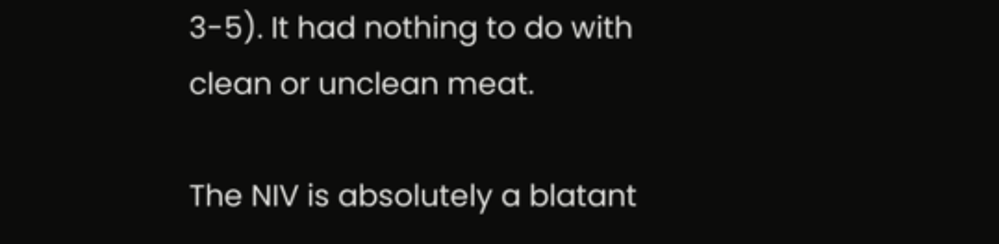3-5). It had nothing to do with clean or unclean meat.

The NIV is absolutely a blatant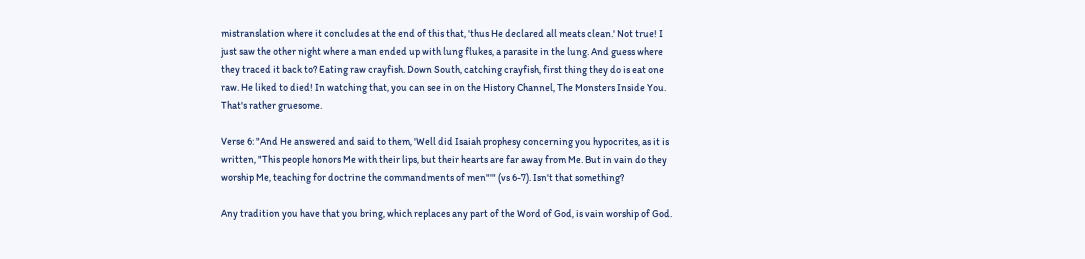mistranslation where it concludes at the end of this that, 'thus He declared all meats clean.' Not true! I just saw the other night where a man ended up with lung flukes, a parasite in the lung. And guess where they traced it back to? Eating raw crayfish. Down South, catching crayfish, first thing they do is eat one raw. He liked to died! In watching that, you can see in on the History Channel, The Monsters Inside You. That's rather gruesome.

Verse 6: "And He answered and said to them, 'Well did Isaiah prophesy concerning you hypocrites, as it is written, "This people honors Me with their lips, but their hearts are far away from Me. But in vain do they worship Me, teaching for doctrine the commandments of men"'" (vs 6-7). Isn't that something?

Any tradition you have that you bring, which replaces any part of the Word of God, is vain worship of God.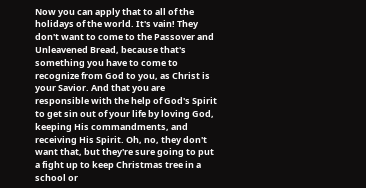Now you can apply that to all of the holidays of the world. It's vain! They don't want to come to the Passover and Unleavened Bread, because that's something you have to come to recognize from God to you, as Christ is your Savior. And that you are responsible with the help of God's Spirit to get sin out of your life by loving God, keeping His commandments, and receiving His Spirit. Oh, no, they don't want that, but they're sure going to put a fight up to keep Christmas tree in a school or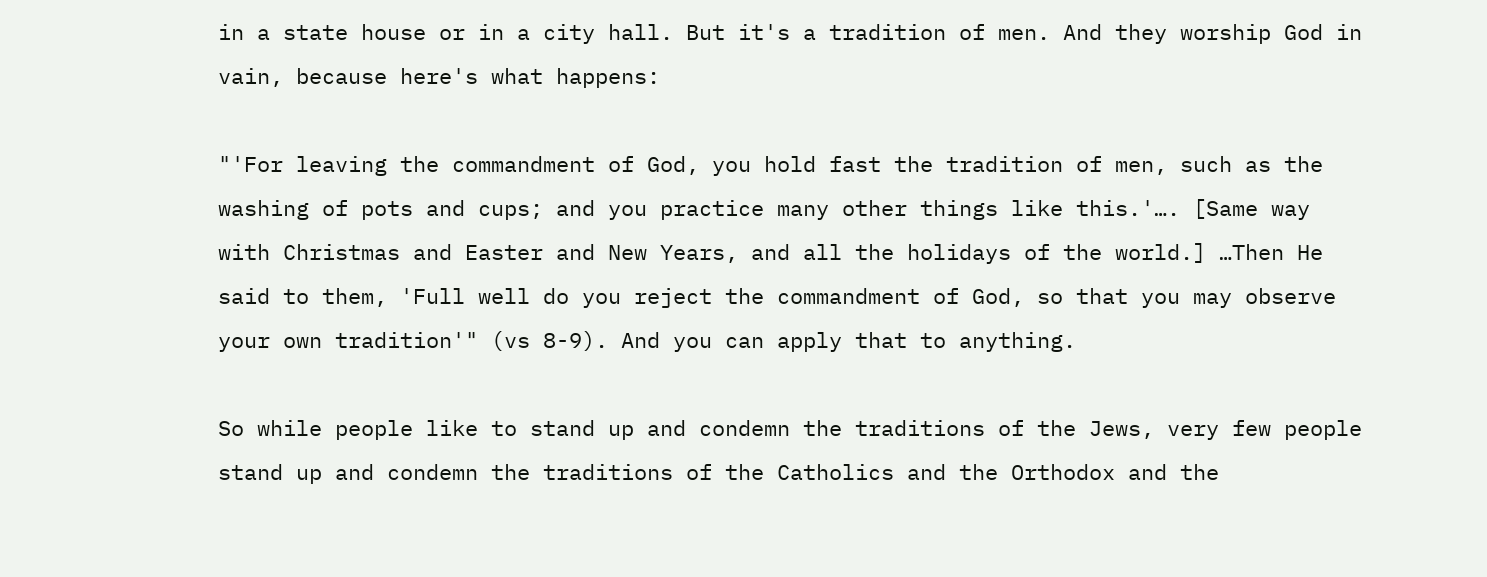in a state house or in a city hall. But it's a tradition of men. And they worship God in vain, because here's what happens:

"'For leaving the commandment of God, you hold fast the tradition of men, such as the washing of pots and cups; and you practice many other things like this.'…. [Same way with Christmas and Easter and New Years, and all the holidays of the world.] …Then He said to them, 'Full well do you reject the commandment of God, so that you may observe your own tradition'" (vs 8-9). And you can apply that to anything.

So while people like to stand up and condemn the traditions of the Jews, very few people stand up and condemn the traditions of the Catholics and the Orthodox and the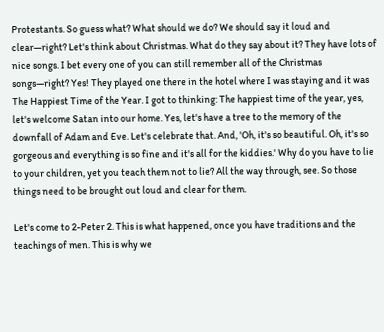Protestants. So guess what? What should we do? We should say it loud and clear—right? Let's think about Christmas. What do they say about it? They have lots of nice songs. I bet every one of you can still remember all of the Christmas songs—right? Yes! They played one there in the hotel where I was staying and it was The Happiest Time of the Year. I got to thinking: The happiest time of the year, yes, let's welcome Satan into our home. Yes, let's have a tree to the memory of the downfall of Adam and Eve. Let's celebrate that. And, 'Oh, it's so beautiful. Oh, it's so gorgeous and everything is so fine and it's all for the kiddies.' Why do you have to lie to your children, yet you teach them not to lie? All the way through, see. So those things need to be brought out loud and clear for them.

Let's come to 2-Peter 2. This is what happened, once you have traditions and the teachings of men. This is why we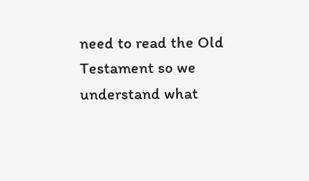need to read the Old Testament so we understand what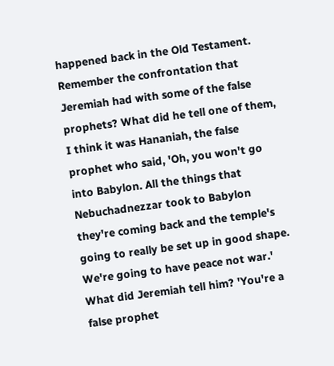happened back in the Old Testament. Remember the confrontation that Jeremiah had with some of the false prophets? What did he tell one of them, I think it was Hananiah, the false prophet who said, 'Oh, you won't go into Babylon. All the things that Nebuchadnezzar took to Babylon they're coming back and the temple's going to really be set up in good shape. We're going to have peace not war.' What did Jeremiah tell him? 'You're a false prophet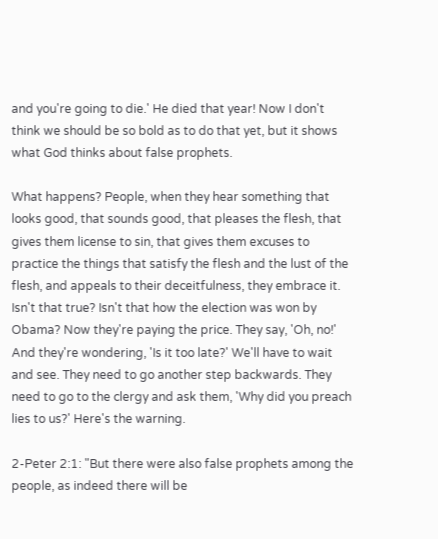and you're going to die.' He died that year! Now I don't think we should be so bold as to do that yet, but it shows what God thinks about false prophets.

What happens? People, when they hear something that looks good, that sounds good, that pleases the flesh, that gives them license to sin, that gives them excuses to practice the things that satisfy the flesh and the lust of the flesh, and appeals to their deceitfulness, they embrace it. Isn't that true? Isn't that how the election was won by Obama? Now they're paying the price. They say, 'Oh, no!' And they're wondering, 'Is it too late?' We'll have to wait and see. They need to go another step backwards. They need to go to the clergy and ask them, 'Why did you preach lies to us?' Here's the warning.

2-Peter 2:1: "But there were also false prophets among the people, as indeed there will be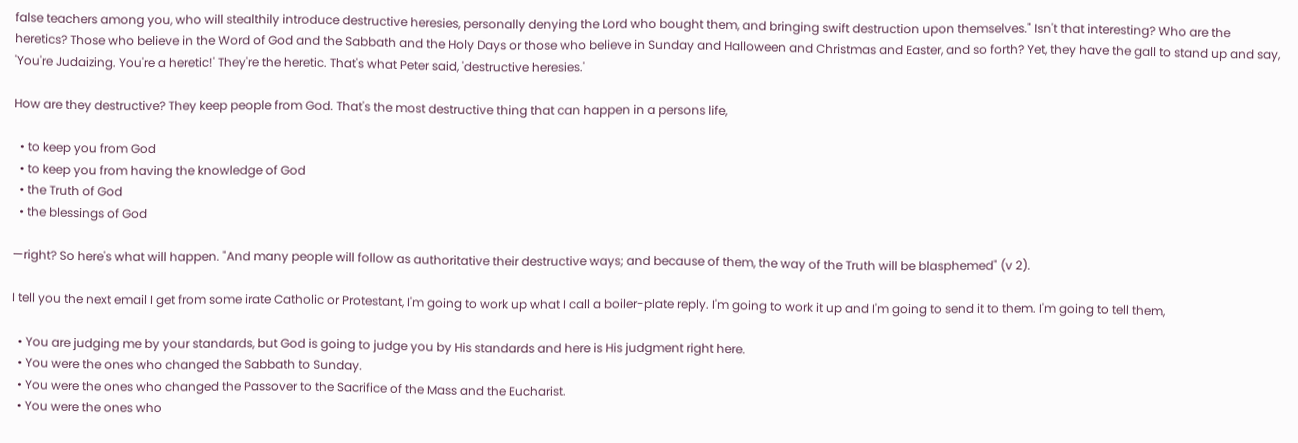false teachers among you, who will stealthily introduce destructive heresies, personally denying the Lord who bought them, and bringing swift destruction upon themselves." Isn't that interesting? Who are the heretics? Those who believe in the Word of God and the Sabbath and the Holy Days or those who believe in Sunday and Halloween and Christmas and Easter, and so forth? Yet, they have the gall to stand up and say, 'You're Judaizing. You're a heretic!' They're the heretic. That's what Peter said, 'destructive heresies.'

How are they destructive? They keep people from God. That's the most destructive thing that can happen in a persons life,

  • to keep you from God
  • to keep you from having the knowledge of God
  • the Truth of God
  • the blessings of God

—right? So here's what will happen. "And many people will follow as authoritative their destructive ways; and because of them, the way of the Truth will be blasphemed" (v 2).

I tell you the next email I get from some irate Catholic or Protestant, I'm going to work up what I call a boiler-plate reply. I'm going to work it up and I'm going to send it to them. I'm going to tell them,

  • You are judging me by your standards, but God is going to judge you by His standards and here is His judgment right here.
  • You were the ones who changed the Sabbath to Sunday.
  • You were the ones who changed the Passover to the Sacrifice of the Mass and the Eucharist.
  • You were the ones who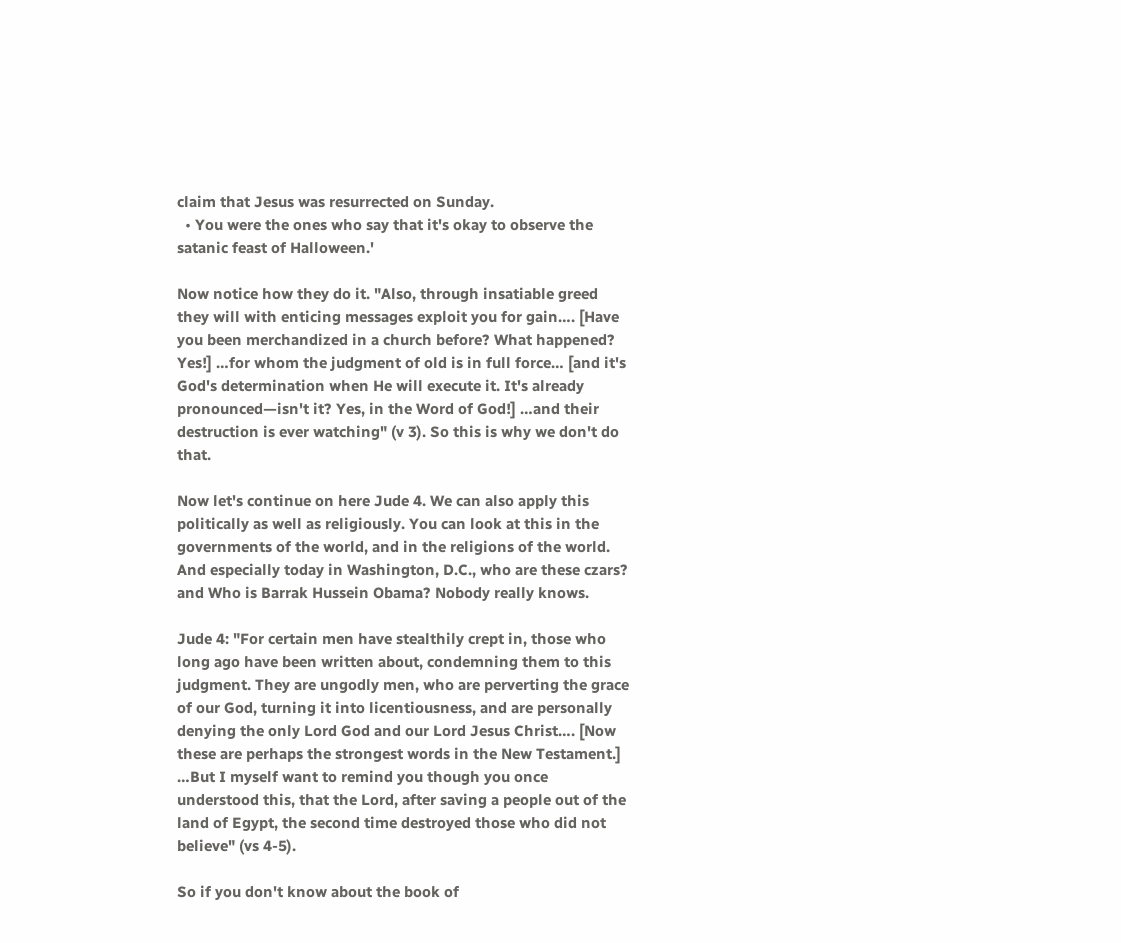claim that Jesus was resurrected on Sunday.
  • You were the ones who say that it's okay to observe the satanic feast of Halloween.'

Now notice how they do it. "Also, through insatiable greed they will with enticing messages exploit you for gain…. [Have you been merchandized in a church before? What happened? Yes!] …for whom the judgment of old is in full force… [and it's God's determination when He will execute it. It's already pronounced—isn't it? Yes, in the Word of God!] …and their destruction is ever watching" (v 3). So this is why we don't do that.

Now let's continue on here Jude 4. We can also apply this politically as well as religiously. You can look at this in the governments of the world, and in the religions of the world. And especially today in Washington, D.C., who are these czars? and Who is Barrak Hussein Obama? Nobody really knows.

Jude 4: "For certain men have stealthily crept in, those who long ago have been written about, condemning them to this judgment. They are ungodly men, who are perverting the grace of our God, turning it into licentiousness, and are personally denying the only Lord God and our Lord Jesus Christ…. [Now these are perhaps the strongest words in the New Testament.] …But I myself want to remind you though you once understood this, that the Lord, after saving a people out of the land of Egypt, the second time destroyed those who did not believe" (vs 4-5).

So if you don't know about the book of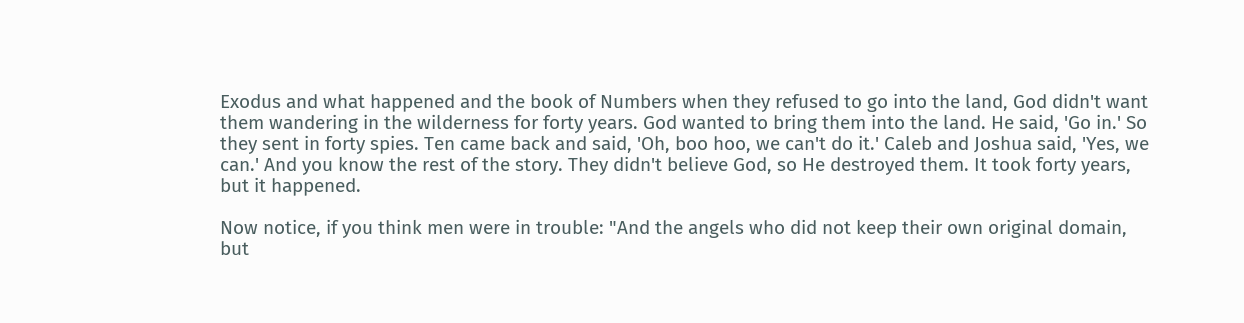Exodus and what happened and the book of Numbers when they refused to go into the land, God didn't want them wandering in the wilderness for forty years. God wanted to bring them into the land. He said, 'Go in.' So they sent in forty spies. Ten came back and said, 'Oh, boo hoo, we can't do it.' Caleb and Joshua said, 'Yes, we can.' And you know the rest of the story. They didn't believe God, so He destroyed them. It took forty years, but it happened.

Now notice, if you think men were in trouble: "And the angels who did not keep their own original domain, but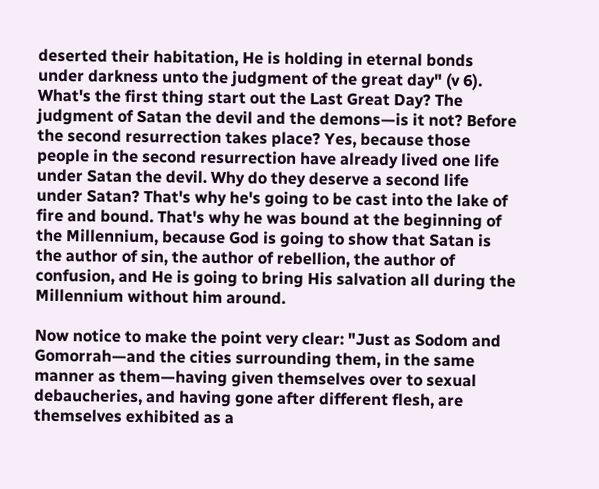deserted their habitation, He is holding in eternal bonds under darkness unto the judgment of the great day" (v 6). What's the first thing start out the Last Great Day? The judgment of Satan the devil and the demons—is it not? Before the second resurrection takes place? Yes, because those people in the second resurrection have already lived one life under Satan the devil. Why do they deserve a second life under Satan? That's why he's going to be cast into the lake of fire and bound. That's why he was bound at the beginning of the Millennium, because God is going to show that Satan is the author of sin, the author of rebellion, the author of confusion, and He is going to bring His salvation all during the Millennium without him around.

Now notice to make the point very clear: "Just as Sodom and Gomorrah—and the cities surrounding them, in the same manner as them—having given themselves over to sexual debaucheries, and having gone after different flesh, are themselves exhibited as a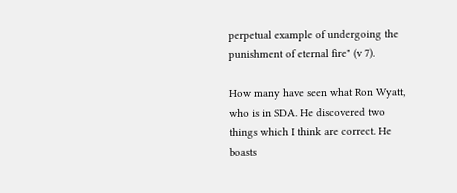perpetual example of undergoing the punishment of eternal fire" (v 7).

How many have seen what Ron Wyatt, who is in SDA. He discovered two things which I think are correct. He boasts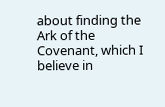about finding the Ark of the Covenant, which I believe in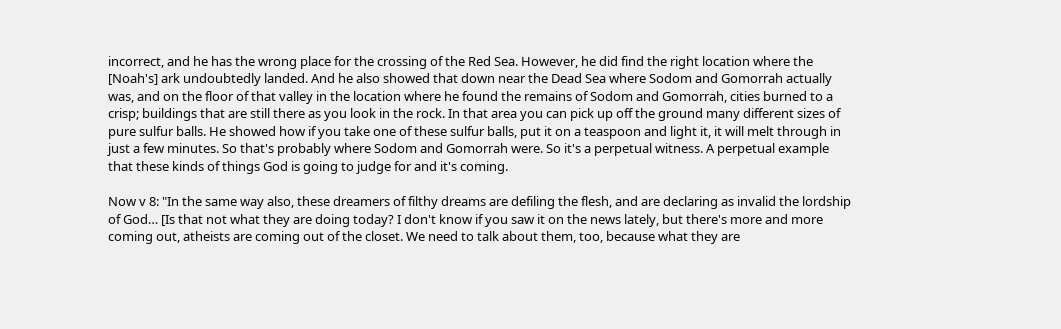incorrect, and he has the wrong place for the crossing of the Red Sea. However, he did find the right location where the [Noah's] ark undoubtedly landed. And he also showed that down near the Dead Sea where Sodom and Gomorrah actually was, and on the floor of that valley in the location where he found the remains of Sodom and Gomorrah, cities burned to a crisp; buildings that are still there as you look in the rock. In that area you can pick up off the ground many different sizes of pure sulfur balls. He showed how if you take one of these sulfur balls, put it on a teaspoon and light it, it will melt through in just a few minutes. So that's probably where Sodom and Gomorrah were. So it's a perpetual witness. A perpetual example that these kinds of things God is going to judge for and it's coming.

Now v 8: "In the same way also, these dreamers of filthy dreams are defiling the flesh, and are declaring as invalid the lordship of God… [Is that not what they are doing today? I don't know if you saw it on the news lately, but there's more and more coming out, atheists are coming out of the closet. We need to talk about them, too, because what they are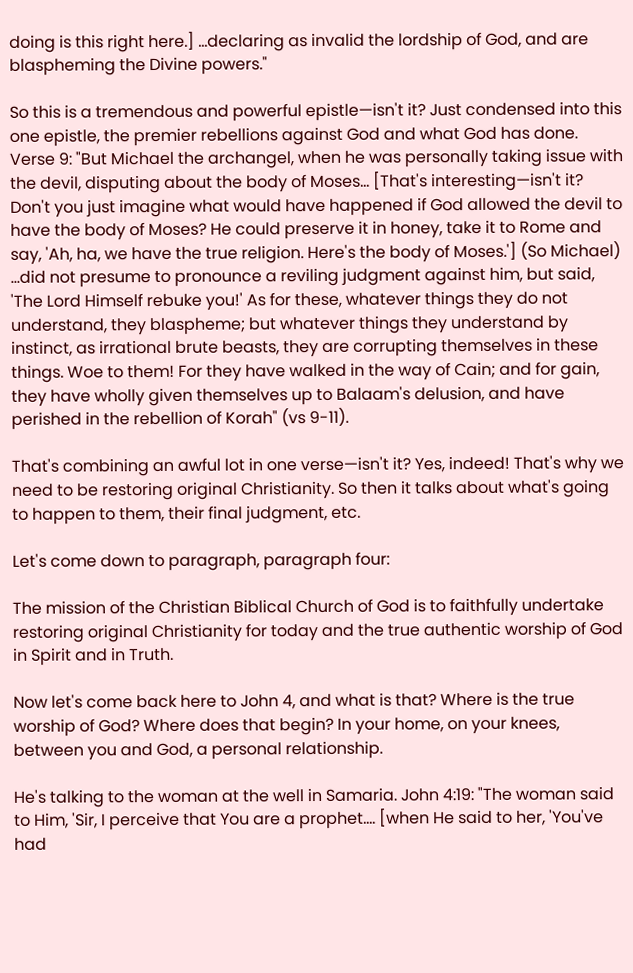doing is this right here.] …declaring as invalid the lordship of God, and are blaspheming the Divine powers."

So this is a tremendous and powerful epistle—isn't it? Just condensed into this one epistle, the premier rebellions against God and what God has done. Verse 9: "But Michael the archangel, when he was personally taking issue with the devil, disputing about the body of Moses… [That's interesting—isn't it? Don't you just imagine what would have happened if God allowed the devil to have the body of Moses? He could preserve it in honey, take it to Rome and say, 'Ah, ha, we have the true religion. Here's the body of Moses.'] (So Michael) …did not presume to pronounce a reviling judgment against him, but said, 'The Lord Himself rebuke you!' As for these, whatever things they do not understand, they blaspheme; but whatever things they understand by instinct, as irrational brute beasts, they are corrupting themselves in these things. Woe to them! For they have walked in the way of Cain; and for gain, they have wholly given themselves up to Balaam's delusion, and have perished in the rebellion of Korah" (vs 9-11).

That's combining an awful lot in one verse—isn't it? Yes, indeed! That's why we need to be restoring original Christianity. So then it talks about what's going to happen to them, their final judgment, etc.

Let's come down to paragraph, paragraph four:

The mission of the Christian Biblical Church of God is to faithfully undertake restoring original Christianity for today and the true authentic worship of God in Spirit and in Truth.

Now let's come back here to John 4, and what is that? Where is the true worship of God? Where does that begin? In your home, on your knees, between you and God, a personal relationship.

He's talking to the woman at the well in Samaria. John 4:19: "The woman said to Him, 'Sir, I perceive that You are a prophet…. [when He said to her, 'You've had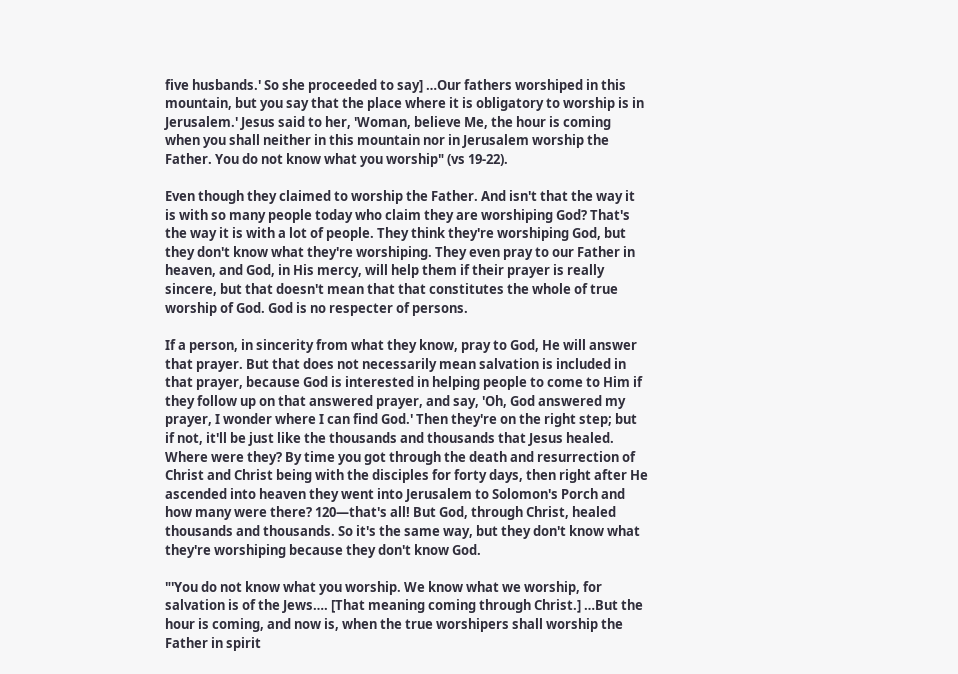five husbands.' So she proceeded to say] …Our fathers worshiped in this mountain, but you say that the place where it is obligatory to worship is in Jerusalem.' Jesus said to her, 'Woman, believe Me, the hour is coming when you shall neither in this mountain nor in Jerusalem worship the Father. You do not know what you worship" (vs 19-22).

Even though they claimed to worship the Father. And isn't that the way it is with so many people today who claim they are worshiping God? That's the way it is with a lot of people. They think they're worshiping God, but they don't know what they're worshiping. They even pray to our Father in heaven, and God, in His mercy, will help them if their prayer is really sincere, but that doesn't mean that that constitutes the whole of true worship of God. God is no respecter of persons.

If a person, in sincerity from what they know, pray to God, He will answer that prayer. But that does not necessarily mean salvation is included in that prayer, because God is interested in helping people to come to Him if they follow up on that answered prayer, and say, 'Oh, God answered my prayer, I wonder where I can find God.' Then they're on the right step; but if not, it'll be just like the thousands and thousands that Jesus healed. Where were they? By time you got through the death and resurrection of Christ and Christ being with the disciples for forty days, then right after He ascended into heaven they went into Jerusalem to Solomon's Porch and how many were there? 120—that's all! But God, through Christ, healed thousands and thousands. So it's the same way, but they don't know what they're worshiping because they don't know God.

"'You do not know what you worship. We know what we worship, for salvation is of the Jews…. [That meaning coming through Christ.] …But the hour is coming, and now is, when the true worshipers shall worship the Father in spirit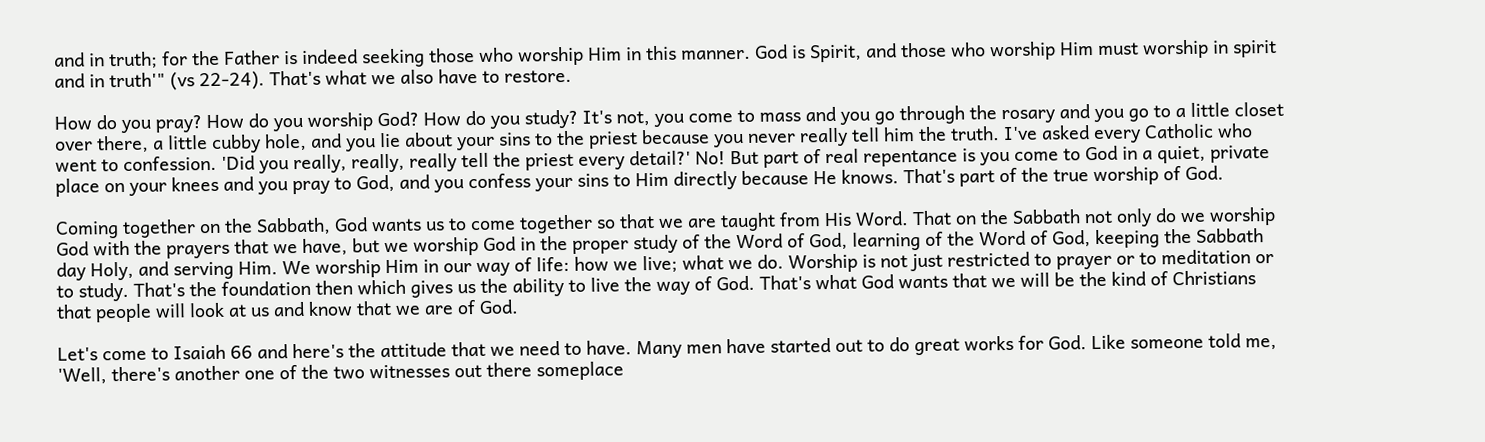and in truth; for the Father is indeed seeking those who worship Him in this manner. God is Spirit, and those who worship Him must worship in spirit and in truth'" (vs 22-24). That's what we also have to restore.

How do you pray? How do you worship God? How do you study? It's not, you come to mass and you go through the rosary and you go to a little closet over there, a little cubby hole, and you lie about your sins to the priest because you never really tell him the truth. I've asked every Catholic who went to confession. 'Did you really, really, really tell the priest every detail?' No! But part of real repentance is you come to God in a quiet, private place on your knees and you pray to God, and you confess your sins to Him directly because He knows. That's part of the true worship of God.

Coming together on the Sabbath, God wants us to come together so that we are taught from His Word. That on the Sabbath not only do we worship God with the prayers that we have, but we worship God in the proper study of the Word of God, learning of the Word of God, keeping the Sabbath day Holy, and serving Him. We worship Him in our way of life: how we live; what we do. Worship is not just restricted to prayer or to meditation or to study. That's the foundation then which gives us the ability to live the way of God. That's what God wants that we will be the kind of Christians that people will look at us and know that we are of God.

Let's come to Isaiah 66 and here's the attitude that we need to have. Many men have started out to do great works for God. Like someone told me, 'Well, there's another one of the two witnesses out there someplace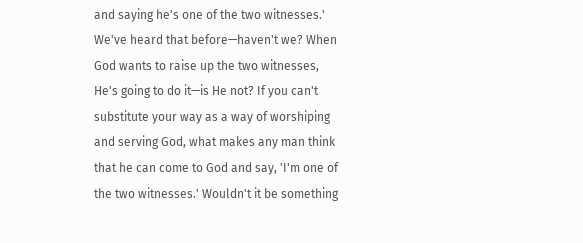and saying he's one of the two witnesses.' We've heard that before—haven't we? When God wants to raise up the two witnesses, He's going to do it—is He not? If you can't substitute your way as a way of worshiping and serving God, what makes any man think that he can come to God and say, 'I'm one of the two witnesses.' Wouldn't it be something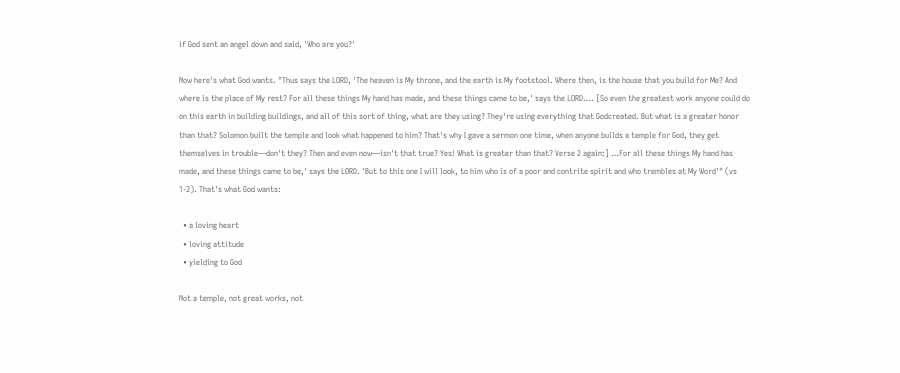if God sent an angel down and said, 'Who are you?'

Now here's what God wants. "Thus says the LORD, 'The heaven is My throne, and the earth is My footstool. Where then, is the house that you build for Me? And where is the place of My rest? For all these things My hand has made, and these things came to be,' says the LORD…. [So even the greatest work anyone could do on this earth in building buildings, and all of this sort of thing, what are they using? They're using everything that Godcreated. But what is a greater honor than that? Solomon built the temple and look what happened to him? That's why I gave a sermon one time, when anyone builds a temple for God, they get themselves in trouble—don't they? Then and even now—isn't that true? Yes! What is greater than that? Verse 2 again:] …For all these things My hand has made, and these things came to be,' says the LORD. 'But to this one I will look, to him who is of a poor and contrite spirit and who trembles at My Word'" (vs 1-2). That's what God wants:

  • a loving heart
  • loving attitude
  • yielding to God

Not a temple, not great works, not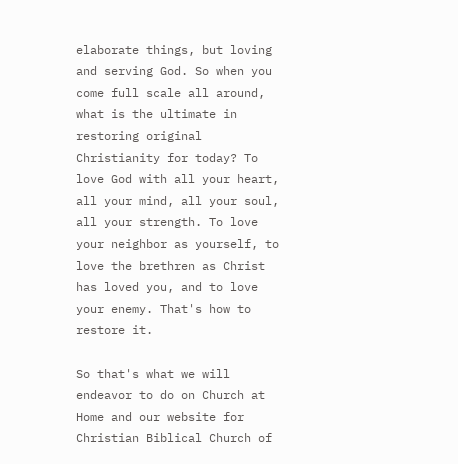elaborate things, but loving and serving God. So when you come full scale all around, what is the ultimate in restoring original Christianity for today? To love God with all your heart, all your mind, all your soul, all your strength. To love your neighbor as yourself, to love the brethren as Christ has loved you, and to love your enemy. That's how to restore it.

So that's what we will endeavor to do on Church at Home and our website for Christian Biblical Church of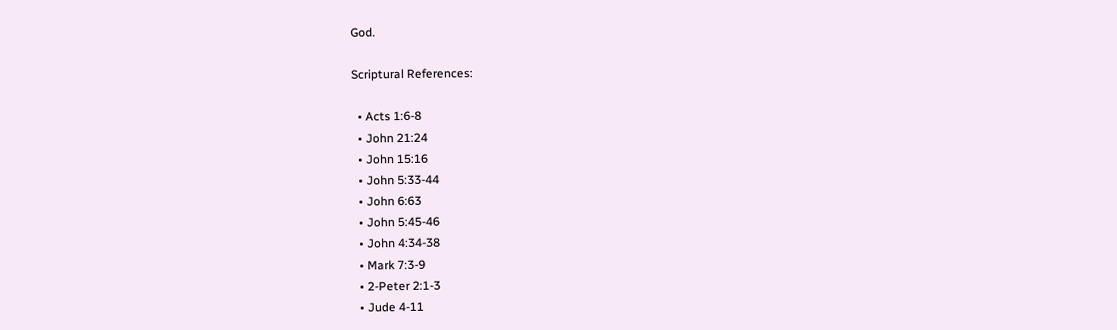God.

Scriptural References:

  • Acts 1:6-8
  • John 21:24
  • John 15:16
  • John 5:33-44
  • John 6:63
  • John 5:45-46
  • John 4:34-38
  • Mark 7:3-9
  • 2-Peter 2:1-3
  • Jude 4-11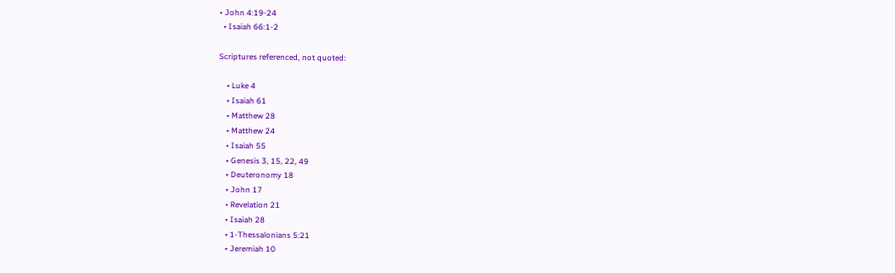• John 4:19-24
  • Isaiah 66:1-2

Scriptures referenced, not quoted:

    • Luke 4
    • Isaiah 61
    • Matthew 28
    • Matthew 24
    • Isaiah 55
    • Genesis 3, 15, 22, 49
    • Deuteronomy 18
    • John 17
    • Revelation 21
    • Isaiah 28
    • 1-Thessalonians 5:21
    • Jeremiah 10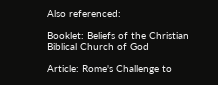Also referenced:

Booklet: Beliefs of the Christian Biblical Church of God

Article: Rome's Challenge to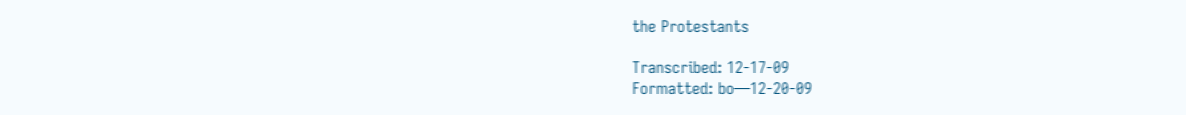the Protestants

Transcribed: 12-17-09
Formatted: bo—12-20-09